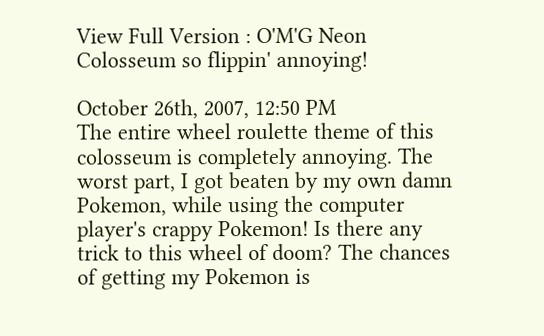View Full Version : O'M'G Neon Colosseum so flippin' annoying!

October 26th, 2007, 12:50 PM
The entire wheel roulette theme of this colosseum is completely annoying. The worst part, I got beaten by my own damn Pokemon, while using the computer player's crappy Pokemon! Is there any trick to this wheel of doom? The chances of getting my Pokemon is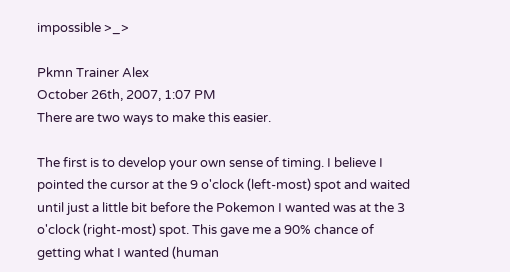impossible >_>

Pkmn Trainer Alex
October 26th, 2007, 1:07 PM
There are two ways to make this easier.

The first is to develop your own sense of timing. I believe I pointed the cursor at the 9 o'clock (left-most) spot and waited until just a little bit before the Pokemon I wanted was at the 3 o'clock (right-most) spot. This gave me a 90% chance of getting what I wanted (human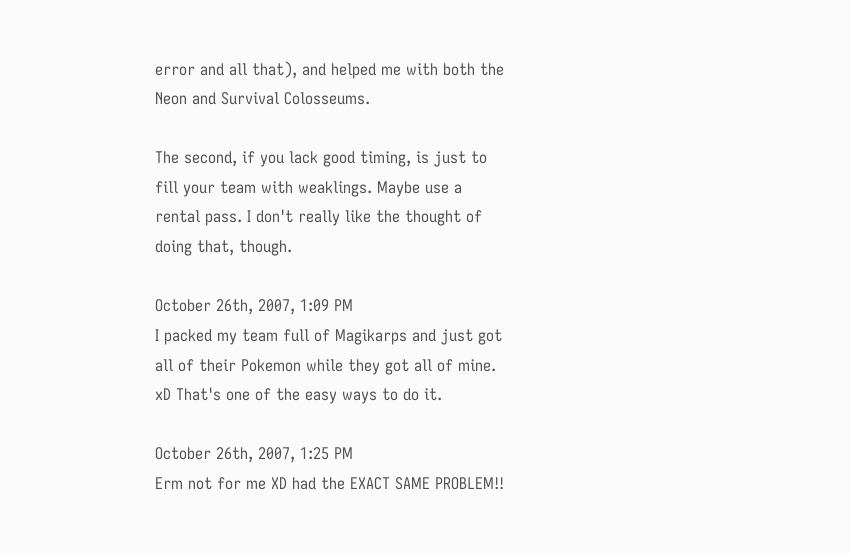error and all that), and helped me with both the Neon and Survival Colosseums.

The second, if you lack good timing, is just to fill your team with weaklings. Maybe use a rental pass. I don't really like the thought of doing that, though.

October 26th, 2007, 1:09 PM
I packed my team full of Magikarps and just got all of their Pokemon while they got all of mine. xD That's one of the easy ways to do it.

October 26th, 2007, 1:25 PM
Erm not for me XD had the EXACT SAME PROBLEM!!